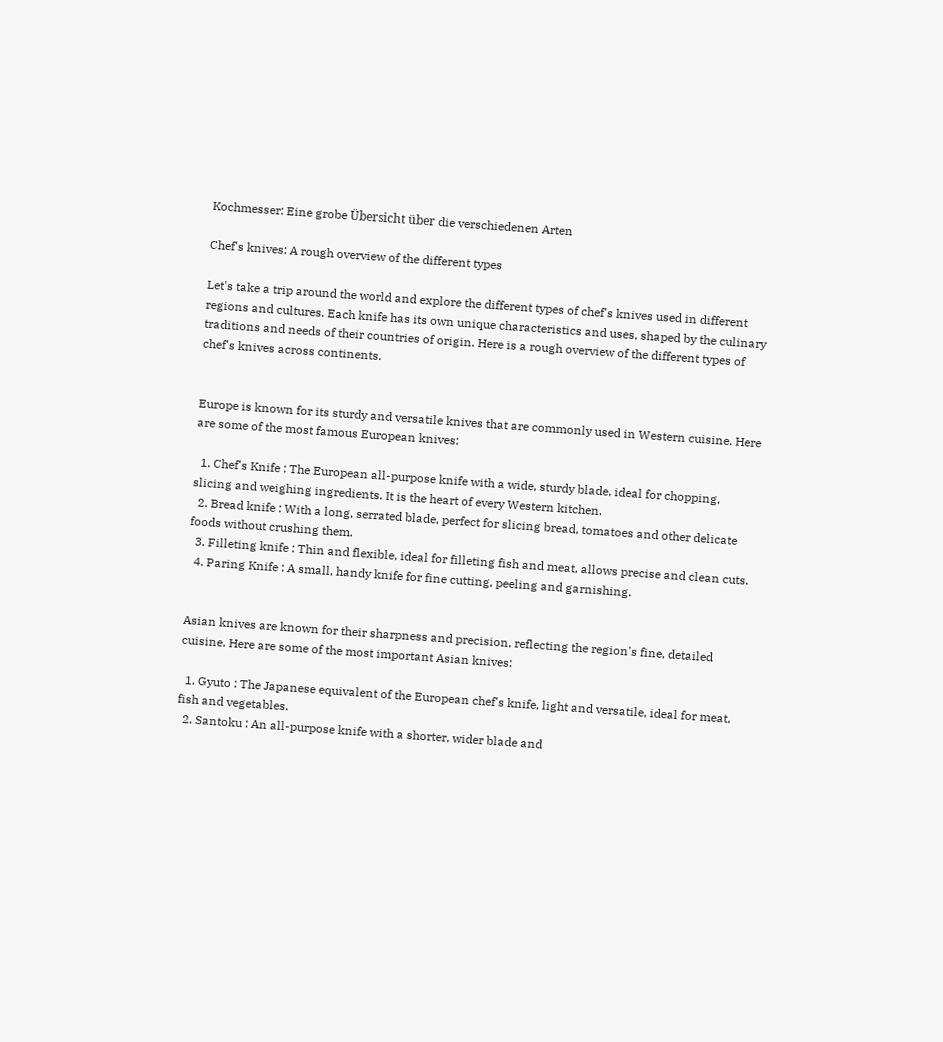Kochmesser: Eine grobe Übersicht über die verschiedenen Arten

Chef's knives: A rough overview of the different types

Let's take a trip around the world and explore the different types of chef's knives used in different regions and cultures. Each knife has its own unique characteristics and uses, shaped by the culinary traditions and needs of their countries of origin. Here is a rough overview of the different types of chef's knives across continents.


Europe is known for its sturdy and versatile knives that are commonly used in Western cuisine. Here are some of the most famous European knives:

  1. Chef's Knife : The European all-purpose knife with a wide, sturdy blade, ideal for chopping, slicing and weighing ingredients. It is the heart of every Western kitchen.
  2. Bread knife : With a long, serrated blade, perfect for slicing bread, tomatoes and other delicate foods without crushing them.
  3. Filleting knife : Thin and flexible, ideal for filleting fish and meat, allows precise and clean cuts.
  4. Paring Knife : A small, handy knife for fine cutting, peeling and garnishing.


Asian knives are known for their sharpness and precision, reflecting the region's fine, detailed cuisine. Here are some of the most important Asian knives:

  1. Gyuto : The Japanese equivalent of the European chef's knife, light and versatile, ideal for meat, fish and vegetables.
  2. Santoku : An all-purpose knife with a shorter, wider blade and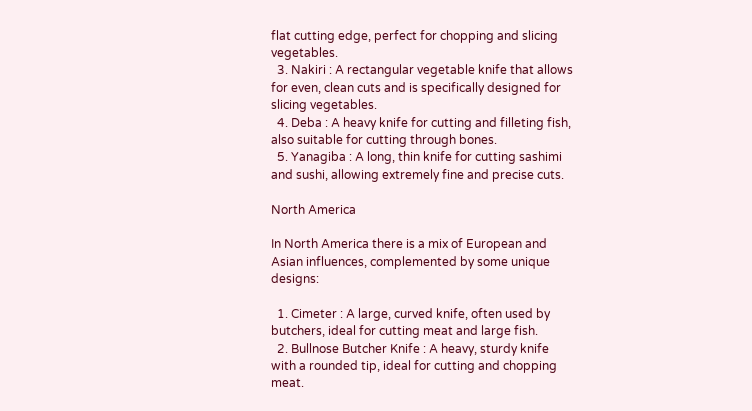flat cutting edge, perfect for chopping and slicing vegetables.
  3. Nakiri : A rectangular vegetable knife that allows for even, clean cuts and is specifically designed for slicing vegetables.
  4. Deba : A heavy knife for cutting and filleting fish, also suitable for cutting through bones.
  5. Yanagiba : A long, thin knife for cutting sashimi and sushi, allowing extremely fine and precise cuts.

North America

In North America there is a mix of European and Asian influences, complemented by some unique designs:

  1. Cimeter : A large, curved knife, often used by butchers, ideal for cutting meat and large fish.
  2. Bullnose Butcher Knife : A heavy, sturdy knife with a rounded tip, ideal for cutting and chopping meat.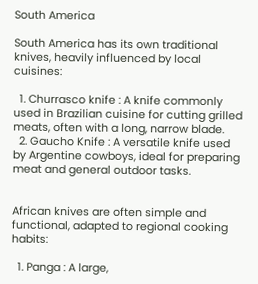South America

South America has its own traditional knives, heavily influenced by local cuisines:

  1. Churrasco knife : A knife commonly used in Brazilian cuisine for cutting grilled meats, often with a long, narrow blade.
  2. Gaucho Knife : A versatile knife used by Argentine cowboys, ideal for preparing meat and general outdoor tasks.


African knives are often simple and functional, adapted to regional cooking habits:

  1. Panga : A large,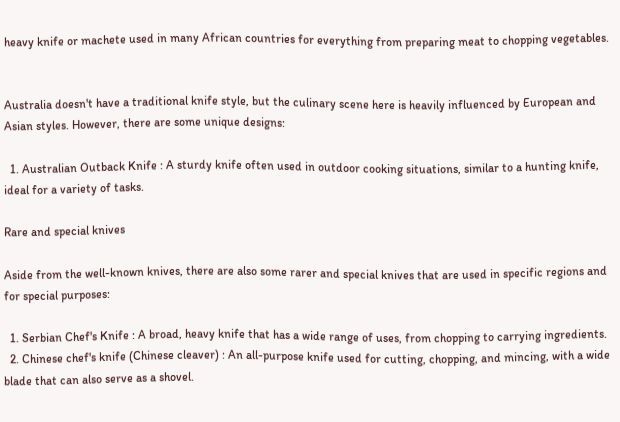heavy knife or machete used in many African countries for everything from preparing meat to chopping vegetables.


Australia doesn't have a traditional knife style, but the culinary scene here is heavily influenced by European and Asian styles. However, there are some unique designs:

  1. Australian Outback Knife : A sturdy knife often used in outdoor cooking situations, similar to a hunting knife, ideal for a variety of tasks.

Rare and special knives

Aside from the well-known knives, there are also some rarer and special knives that are used in specific regions and for special purposes:

  1. Serbian Chef's Knife : A broad, heavy knife that has a wide range of uses, from chopping to carrying ingredients.
  2. Chinese chef's knife (Chinese cleaver) : An all-purpose knife used for cutting, chopping, and mincing, with a wide blade that can also serve as a shovel.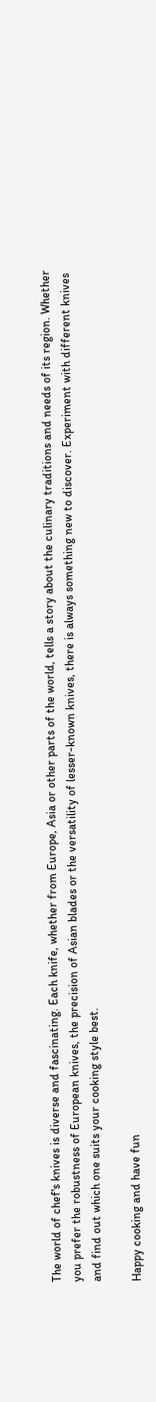The world of chef's knives is diverse and fascinating. Each knife, whether from Europe, Asia or other parts of the world, tells a story about the culinary traditions and needs of its region. Whether you prefer the robustness of European knives, the precision of Asian blades or the versatility of lesser-known knives, there is always something new to discover. Experiment with different knives and find out which one suits your cooking style best.

Happy cooking and have fun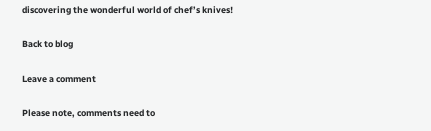discovering the wonderful world of chef’s knives!

Back to blog

Leave a comment

Please note, comments need to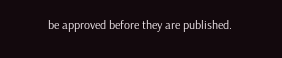be approved before they are published.